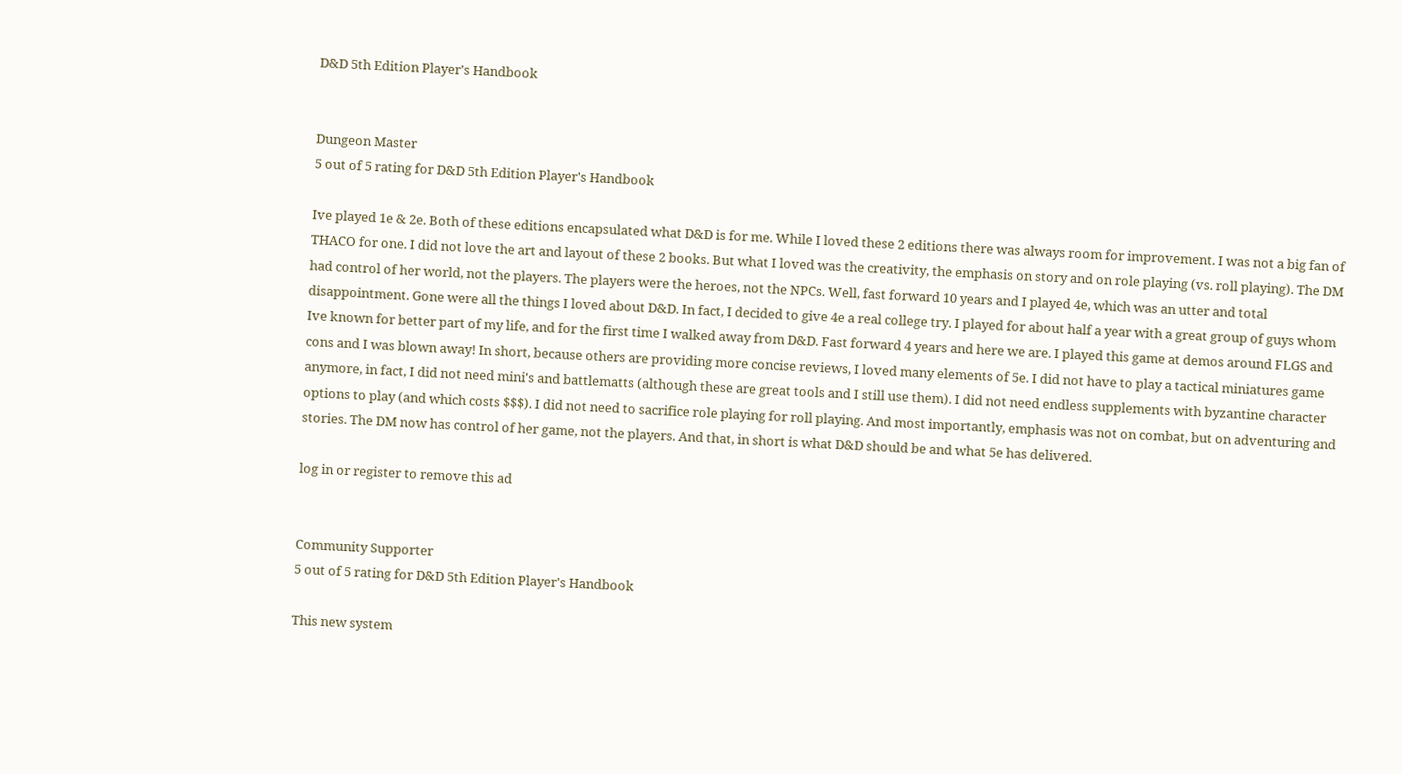D&D 5th Edition Player's Handbook


Dungeon Master
5 out of 5 rating for D&D 5th Edition Player's Handbook

Ive played 1e & 2e. Both of these editions encapsulated what D&D is for me. While I loved these 2 editions there was always room for improvement. I was not a big fan of THACO for one. I did not love the art and layout of these 2 books. But what I loved was the creativity, the emphasis on story and on role playing (vs. roll playing). The DM had control of her world, not the players. The players were the heroes, not the NPCs. Well, fast forward 10 years and I played 4e, which was an utter and total disappointment. Gone were all the things I loved about D&D. In fact, I decided to give 4e a real college try. I played for about half a year with a great group of guys whom Ive known for better part of my life, and for the first time I walked away from D&D. Fast forward 4 years and here we are. I played this game at demos around FLGS and cons and I was blown away! In short, because others are providing more concise reviews, I loved many elements of 5e. I did not have to play a tactical miniatures game anymore, in fact, I did not need mini's and battlematts (although these are great tools and I still use them). I did not need endless supplements with byzantine character options to play (and which costs $$$). I did not need to sacrifice role playing for roll playing. And most importantly, emphasis was not on combat, but on adventuring and stories. The DM now has control of her game, not the players. And that, in short is what D&D should be and what 5e has delivered.

log in or register to remove this ad


Community Supporter
5 out of 5 rating for D&D 5th Edition Player's Handbook

This new system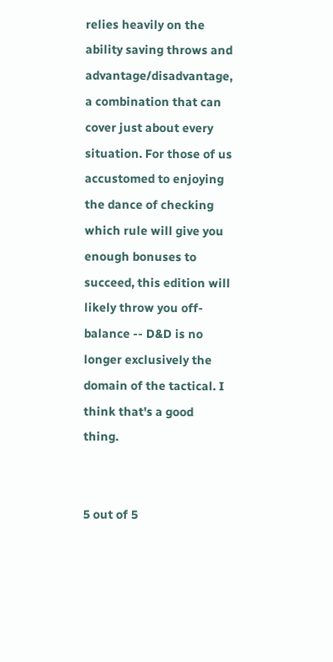relies heavily on the ability saving throws and advantage/disadvantage, a combination that can cover just about every situation. For those of us accustomed to enjoying the dance of checking which rule will give you enough bonuses to succeed, this edition will likely throw you off-balance -- D&D is no longer exclusively the domain of the tactical. I think that's a good thing.


5 out of 5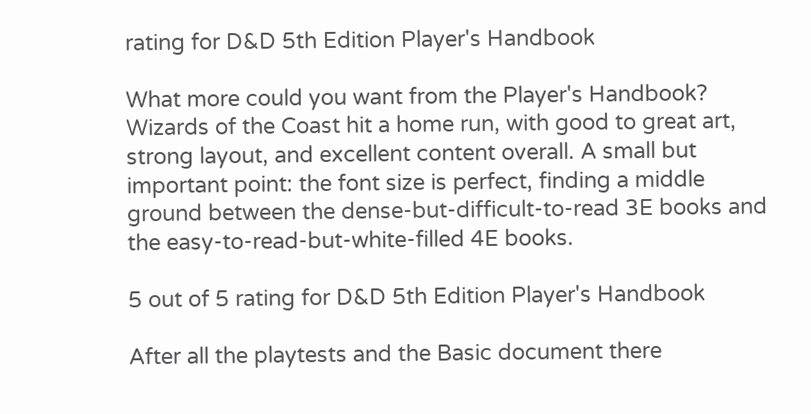rating for D&D 5th Edition Player's Handbook

What more could you want from the Player's Handbook? Wizards of the Coast hit a home run, with good to great art, strong layout, and excellent content overall. A small but important point: the font size is perfect, finding a middle ground between the dense-but-difficult-to-read 3E books and the easy-to-read-but-white-filled 4E books.

5 out of 5 rating for D&D 5th Edition Player's Handbook

After all the playtests and the Basic document there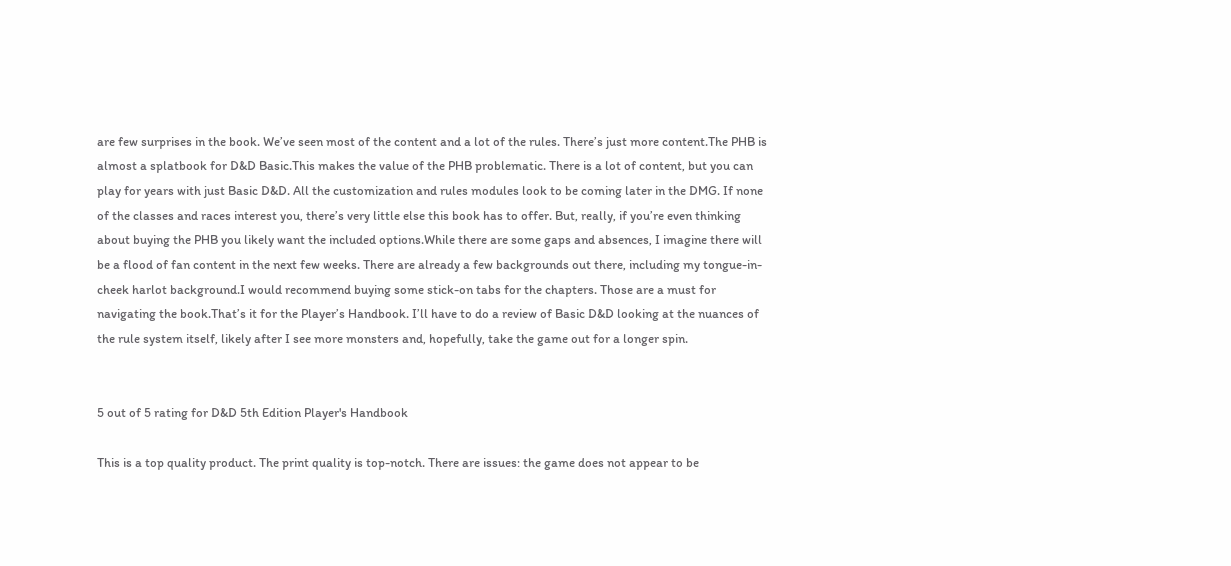are few surprises in the book. We’ve seen most of the content and a lot of the rules. There’s just more content.The PHB is almost a splatbook for D&D Basic.This makes the value of the PHB problematic. There is a lot of content, but you can play for years with just Basic D&D. All the customization and rules modules look to be coming later in the DMG. If none of the classes and races interest you, there’s very little else this book has to offer. But, really, if you’re even thinking about buying the PHB you likely want the included options.While there are some gaps and absences, I imagine there will be a flood of fan content in the next few weeks. There are already a few backgrounds out there, including my tongue-in-cheek harlot background.I would recommend buying some stick-on tabs for the chapters. Those are a must for navigating the book.That’s it for the Player’s Handbook. I’ll have to do a review of Basic D&D looking at the nuances of the rule system itself, likely after I see more monsters and, hopefully, take the game out for a longer spin.


5 out of 5 rating for D&D 5th Edition Player's Handbook

This is a top quality product. The print quality is top-notch. There are issues: the game does not appear to be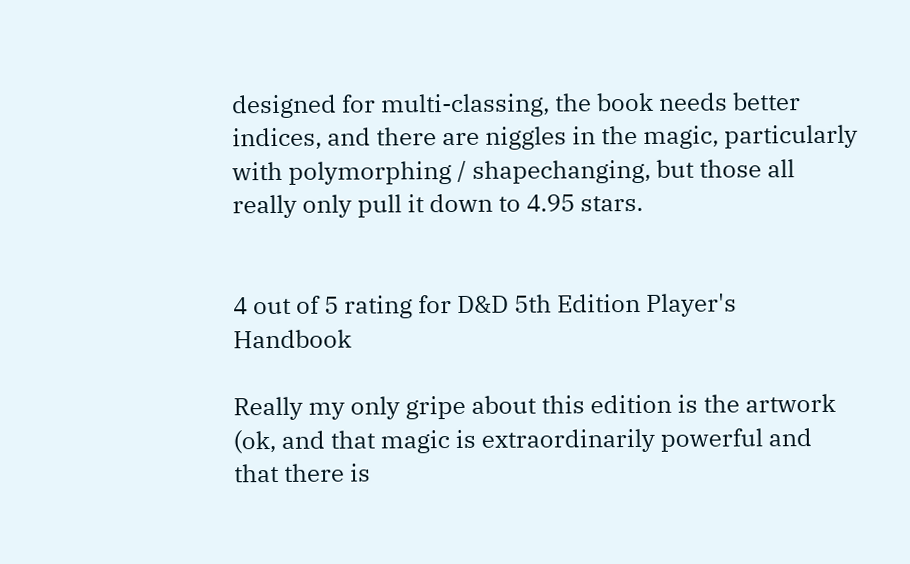designed for multi-classing, the book needs better indices, and there are niggles in the magic, particularly with polymorphing / shapechanging, but those all really only pull it down to 4.95 stars.


4 out of 5 rating for D&D 5th Edition Player's Handbook

Really my only gripe about this edition is the artwork (ok, and that magic is extraordinarily powerful and that there is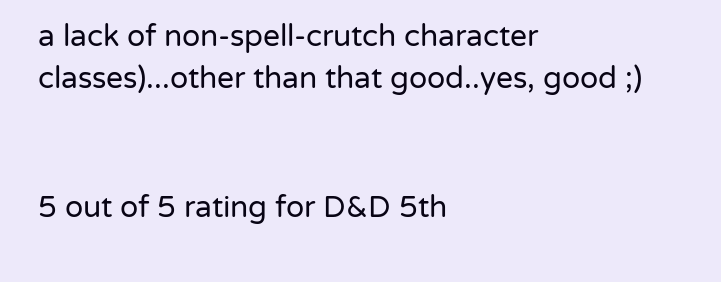a lack of non-spell-crutch character classes)...other than that good..yes, good ;)


5 out of 5 rating for D&D 5th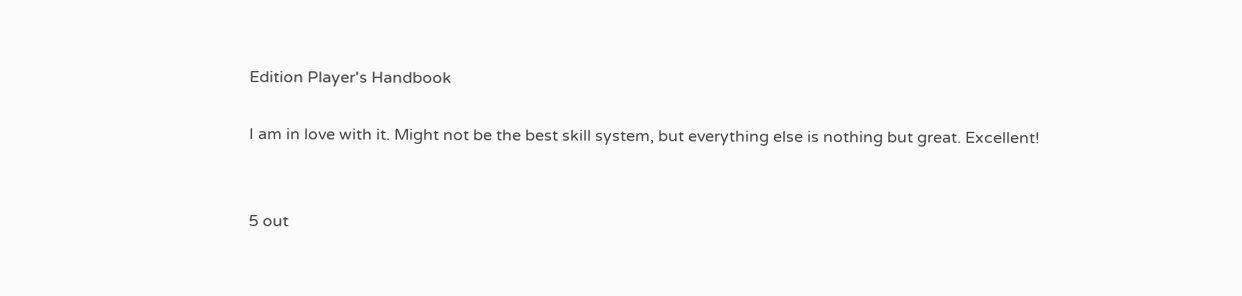Edition Player's Handbook

I am in love with it. Might not be the best skill system, but everything else is nothing but great. Excellent!


5 out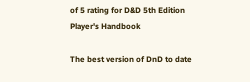of 5 rating for D&D 5th Edition Player's Handbook

The best version of DnD to date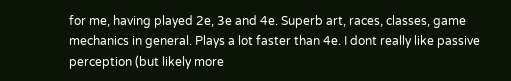for me, having played 2e, 3e and 4e. Superb art, races, classes, game mechanics in general. Plays a lot faster than 4e. I dont really like passive perception (but likely more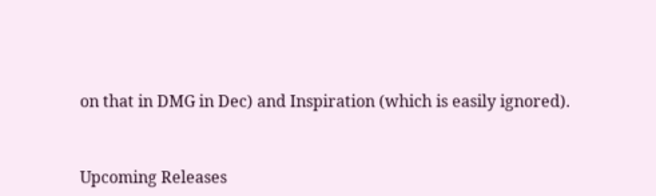on that in DMG in Dec) and Inspiration (which is easily ignored).


Upcoming Releases